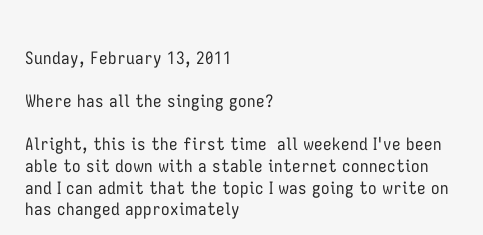Sunday, February 13, 2011

Where has all the singing gone?

Alright, this is the first time  all weekend I've been able to sit down with a stable internet connection and I can admit that the topic I was going to write on has changed approximately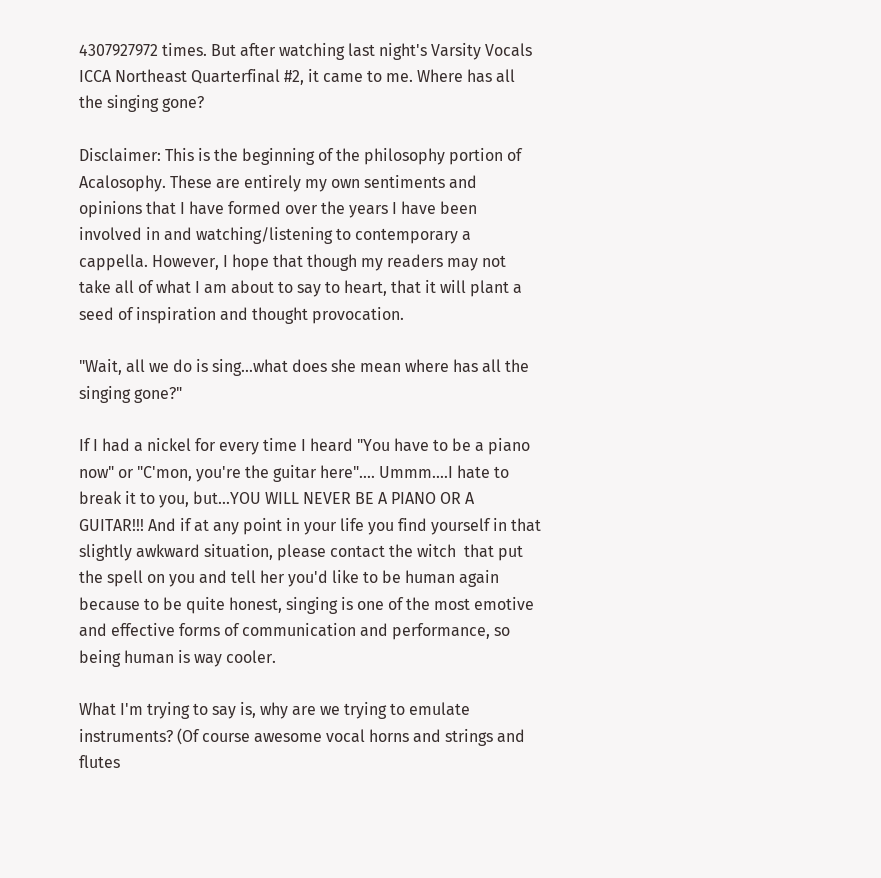4307927972 times. But after watching last night's Varsity Vocals ICCA Northeast Quarterfinal #2, it came to me. Where has all the singing gone?

Disclaimer: This is the beginning of the philosophy portion of Acalosophy. These are entirely my own sentiments and opinions that I have formed over the years I have been involved in and watching/listening to contemporary a cappella. However, I hope that though my readers may not take all of what I am about to say to heart, that it will plant a seed of inspiration and thought provocation.

"Wait, all we do is sing...what does she mean where has all the singing gone?"

If I had a nickel for every time I heard "You have to be a piano now" or "C'mon, you're the guitar here".... Ummm....I hate to break it to you, but...YOU WILL NEVER BE A PIANO OR A GUITAR!!! And if at any point in your life you find yourself in that slightly awkward situation, please contact the witch  that put the spell on you and tell her you'd like to be human again because to be quite honest, singing is one of the most emotive and effective forms of communication and performance, so being human is way cooler.

What I'm trying to say is, why are we trying to emulate instruments? (Of course awesome vocal horns and strings and flutes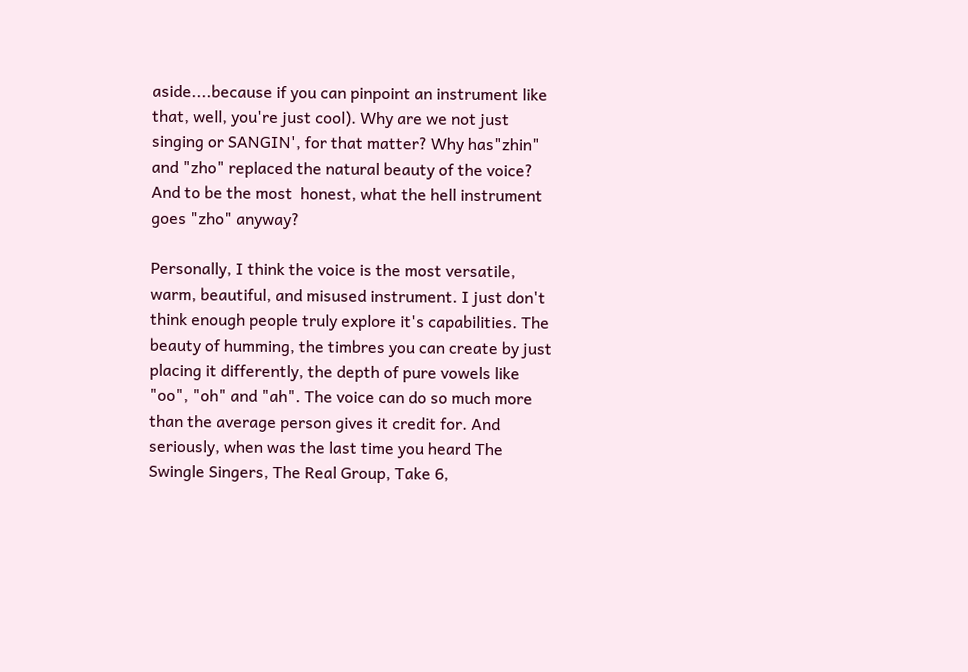aside....because if you can pinpoint an instrument like that, well, you're just cool). Why are we not just singing or SANGIN', for that matter? Why has"zhin" and "zho" replaced the natural beauty of the voice? And to be the most  honest, what the hell instrument goes "zho" anyway?

Personally, I think the voice is the most versatile, warm, beautiful, and misused instrument. I just don't think enough people truly explore it's capabilities. The beauty of humming, the timbres you can create by just placing it differently, the depth of pure vowels like "oo", "oh" and "ah". The voice can do so much more than the average person gives it credit for. And seriously, when was the last time you heard The Swingle Singers, The Real Group, Take 6,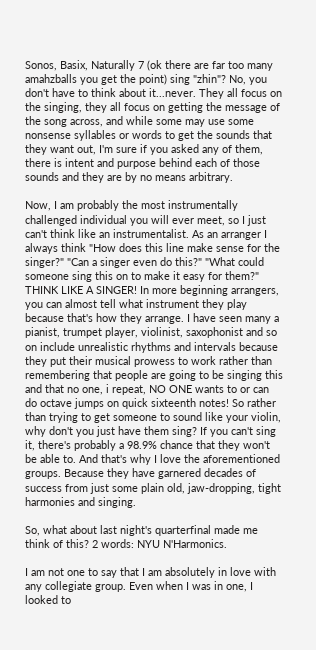Sonos, Basix, Naturally 7 (ok there are far too many amahzballs you get the point) sing "zhin"? No, you don't have to think about it...never. They all focus on the singing, they all focus on getting the message of the song across, and while some may use some nonsense syllables or words to get the sounds that they want out, I'm sure if you asked any of them, there is intent and purpose behind each of those sounds and they are by no means arbitrary.

Now, I am probably the most instrumentally challenged individual you will ever meet, so I just can't think like an instrumentalist. As an arranger I always think "How does this line make sense for the singer?" "Can a singer even do this?" "What could someone sing this on to make it easy for them?" THINK LIKE A SINGER! In more beginning arrangers, you can almost tell what instrument they play because that's how they arrange. I have seen many a pianist, trumpet player, violinist, saxophonist and so on include unrealistic rhythms and intervals because they put their musical prowess to work rather than remembering that people are going to be singing this and that no one, i repeat, NO ONE wants to or can do octave jumps on quick sixteenth notes! So rather than trying to get someone to sound like your violin, why don't you just have them sing? If you can't sing it, there's probably a 98.9% chance that they won't be able to. And that's why I love the aforementioned groups. Because they have garnered decades of success from just some plain old, jaw-dropping, tight harmonies and singing.

So, what about last night's quarterfinal made me think of this? 2 words: NYU N'Harmonics.

I am not one to say that I am absolutely in love with any collegiate group. Even when I was in one, I looked to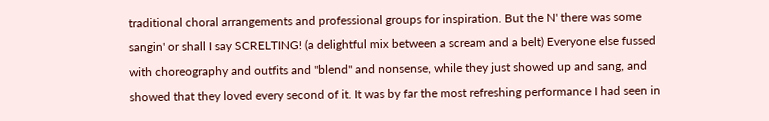traditional choral arrangements and professional groups for inspiration. But the N' there was some sangin' or shall I say SCRELTING! (a delightful mix between a scream and a belt) Everyone else fussed with choreography and outfits and "blend" and nonsense, while they just showed up and sang, and showed that they loved every second of it. It was by far the most refreshing performance I had seen in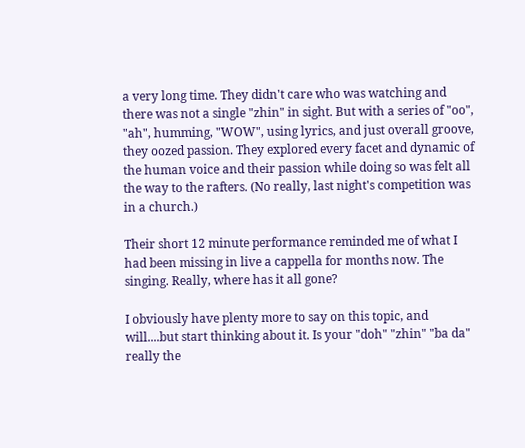a very long time. They didn't care who was watching and there was not a single "zhin" in sight. But with a series of "oo", "ah", humming, "WOW", using lyrics, and just overall groove, they oozed passion. They explored every facet and dynamic of the human voice and their passion while doing so was felt all the way to the rafters. (No really, last night's competition was in a church.)

Their short 12 minute performance reminded me of what I had been missing in live a cappella for months now. The singing. Really, where has it all gone?

I obviously have plenty more to say on this topic, and will....but start thinking about it. Is your "doh" "zhin" "ba da" really the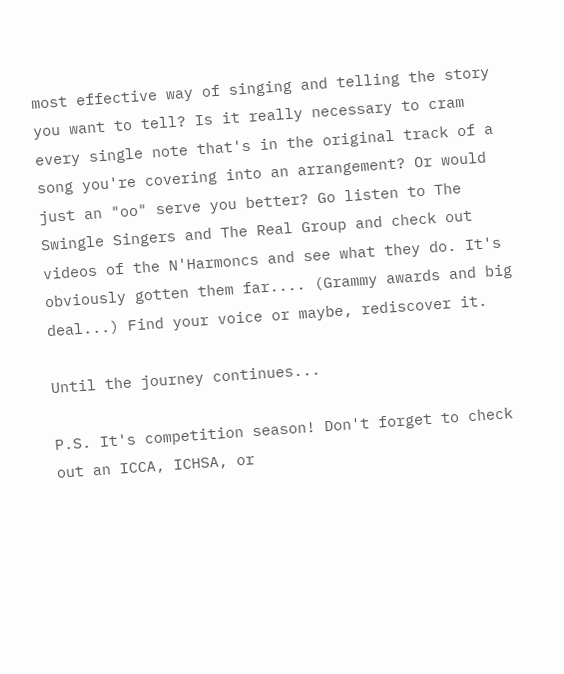most effective way of singing and telling the story you want to tell? Is it really necessary to cram every single note that's in the original track of a song you're covering into an arrangement? Or would just an "oo" serve you better? Go listen to The Swingle Singers and The Real Group and check out videos of the N'Harmoncs and see what they do. It's obviously gotten them far.... (Grammy awards and big deal...) Find your voice or maybe, rediscover it.

Until the journey continues...

P.S. It's competition season! Don't forget to check out an ICCA, ICHSA, or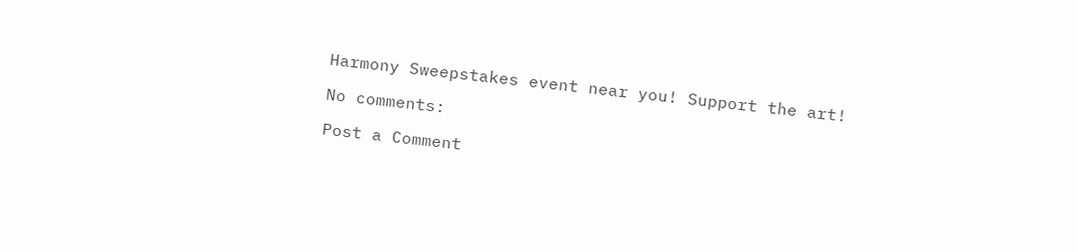Harmony Sweepstakes event near you! Support the art!

No comments:

Post a Comment